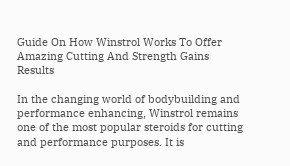Guide On How Winstrol Works To Offer Amazing Cutting And Strength Gains Results

In the changing world of bodybuilding and performance enhancing, Winstrol remains one of the most popular steroids for cutting and performance purposes. It is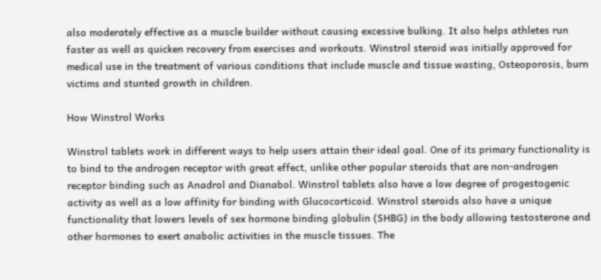also moderately effective as a muscle builder without causing excessive bulking. It also helps athletes run faster as well as quicken recovery from exercises and workouts. Winstrol steroid was initially approved for medical use in the treatment of various conditions that include muscle and tissue wasting, Osteoporosis, burn victims and stunted growth in children.

How Winstrol Works

Winstrol tablets work in different ways to help users attain their ideal goal. One of its primary functionality is to bind to the androgen receptor with great effect, unlike other popular steroids that are non-androgen receptor binding such as Anadrol and Dianabol. Winstrol tablets also have a low degree of progestogenic activity as well as a low affinity for binding with Glucocorticoid. Winstrol steroids also have a unique functionality that lowers levels of sex hormone binding globulin (SHBG) in the body allowing testosterone and other hormones to exert anabolic activities in the muscle tissues. The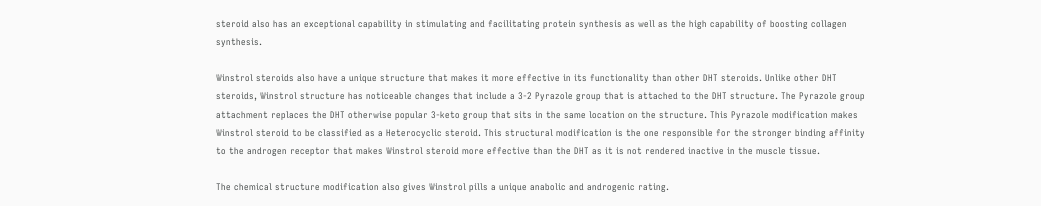steroid also has an exceptional capability in stimulating and facilitating protein synthesis as well as the high capability of boosting collagen synthesis.

Winstrol steroids also have a unique structure that makes it more effective in its functionality than other DHT steroids. Unlike other DHT steroids, Winstrol structure has noticeable changes that include a 3-2 Pyrazole group that is attached to the DHT structure. The Pyrazole group attachment replaces the DHT otherwise popular 3-keto group that sits in the same location on the structure. This Pyrazole modification makes Winstrol steroid to be classified as a Heterocyclic steroid. This structural modification is the one responsible for the stronger binding affinity to the androgen receptor that makes Winstrol steroid more effective than the DHT as it is not rendered inactive in the muscle tissue.

The chemical structure modification also gives Winstrol pills a unique anabolic and androgenic rating.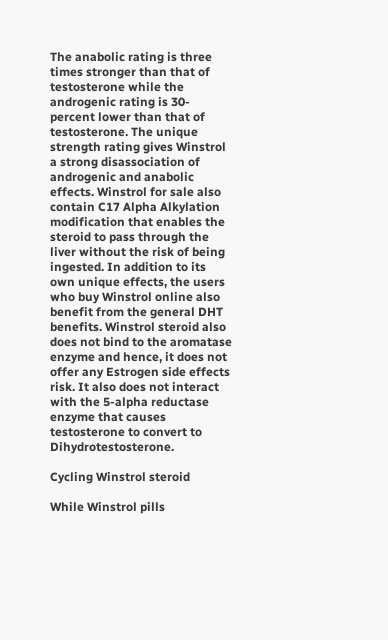The anabolic rating is three times stronger than that of testosterone while the androgenic rating is 30-percent lower than that of testosterone. The unique strength rating gives Winstrol a strong disassociation of androgenic and anabolic effects. Winstrol for sale also contain C17 Alpha Alkylation modification that enables the steroid to pass through the liver without the risk of being ingested. In addition to its own unique effects, the users who buy Winstrol online also benefit from the general DHT benefits. Winstrol steroid also does not bind to the aromatase enzyme and hence, it does not offer any Estrogen side effects risk. It also does not interact with the 5-alpha reductase enzyme that causes testosterone to convert to Dihydrotestosterone.

Cycling Winstrol steroid

While Winstrol pills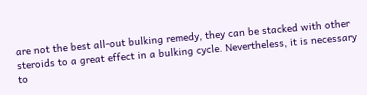are not the best all-out bulking remedy, they can be stacked with other steroids to a great effect in a bulking cycle. Nevertheless, it is necessary to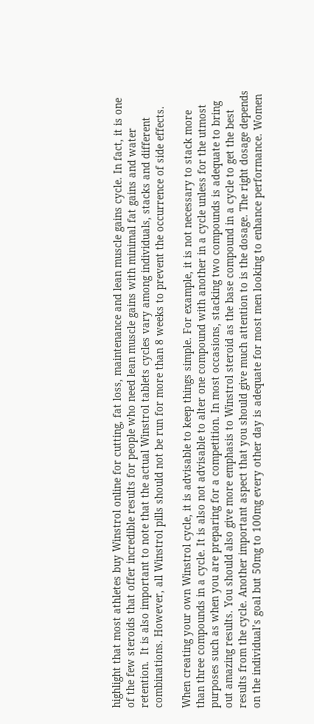highlight that most athletes buy Winstrol online for cutting, fat loss, maintenance and lean muscle gains cycle. In fact, it is one of the few steroids that offer incredible results for people who need lean muscle gains with minimal fat gains and water retention.  It is also important to note that the actual Winstrol tablets cycles vary among individuals, stacks and different combinations. However, all Winstrol pills should not be run for more than 8 weeks to prevent the occurrence of side effects.

When creating your own Winstrol cycle, it is advisable to keep things simple. For example, it is not necessary to stack more than three compounds in a cycle. It is also not advisable to alter one compound with another in a cycle unless for the utmost purposes such as when you are preparing for a competition. In most occasions, stacking two compounds is adequate to bring out amazing results. You should also give more emphasis to Winstrol steroid as the base compound in a cycle to get the best results from the cycle. Another important aspect that you should give much attention to is the dosage. The right dosage depends on the individual’s goal but 50mg to 100mg every other day is adequate for most men looking to enhance performance. Women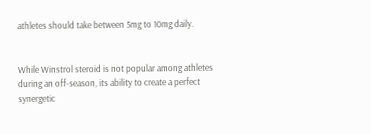athletes should take between 5mg to 10mg daily.


While Winstrol steroid is not popular among athletes during an off-season, its ability to create a perfect synergetic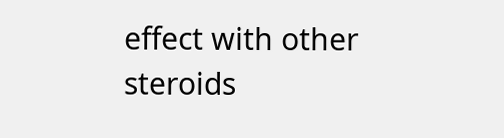effect with other steroids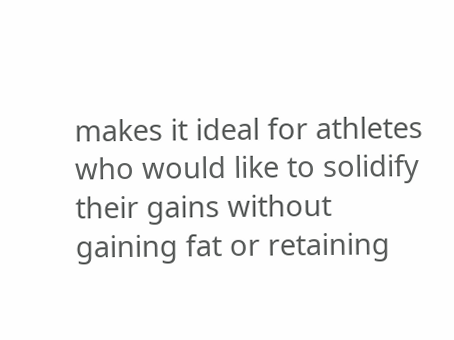makes it ideal for athletes who would like to solidify their gains without gaining fat or retaining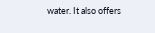water. It also offers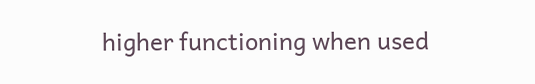higher functioning when used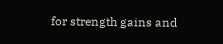for strength gains and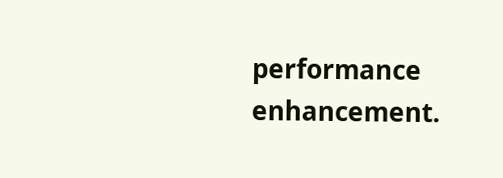performance enhancement.